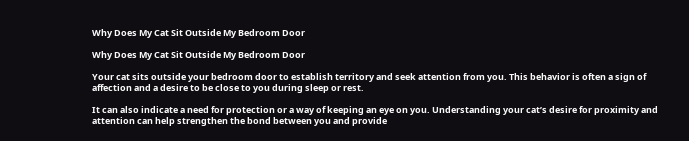Why Does My Cat Sit Outside My Bedroom Door

Why Does My Cat Sit Outside My Bedroom Door

Your cat sits outside your bedroom door to establish territory and seek attention from you. This behavior is often a sign of affection and a desire to be close to you during sleep or rest.

It can also indicate a need for protection or a way of keeping an eye on you. Understanding your cat’s desire for proximity and attention can help strengthen the bond between you and provide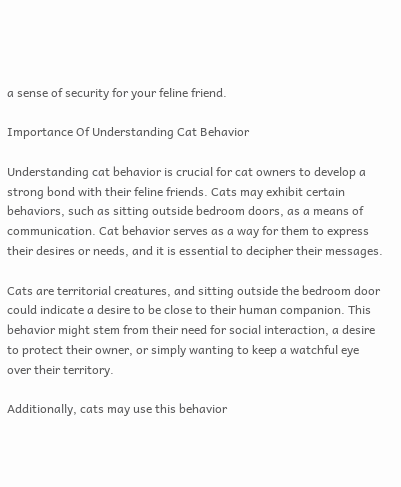a sense of security for your feline friend.

Importance Of Understanding Cat Behavior

Understanding cat behavior is crucial for cat owners to develop a strong bond with their feline friends. Cats may exhibit certain behaviors, such as sitting outside bedroom doors, as a means of communication. Cat behavior serves as a way for them to express their desires or needs, and it is essential to decipher their messages.

Cats are territorial creatures, and sitting outside the bedroom door could indicate a desire to be close to their human companion. This behavior might stem from their need for social interaction, a desire to protect their owner, or simply wanting to keep a watchful eye over their territory.

Additionally, cats may use this behavior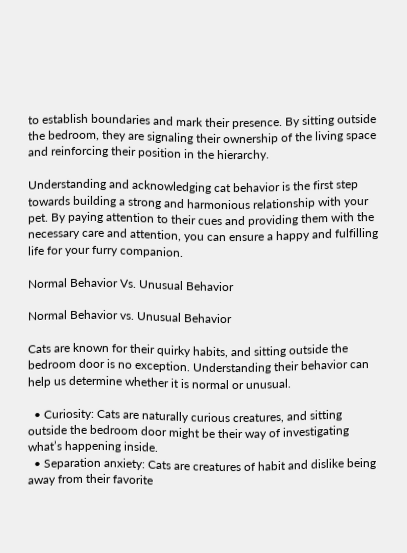to establish boundaries and mark their presence. By sitting outside the bedroom, they are signaling their ownership of the living space and reinforcing their position in the hierarchy.

Understanding and acknowledging cat behavior is the first step towards building a strong and harmonious relationship with your pet. By paying attention to their cues and providing them with the necessary care and attention, you can ensure a happy and fulfilling life for your furry companion.

Normal Behavior Vs. Unusual Behavior

Normal Behavior vs. Unusual Behavior

Cats are known for their quirky habits, and sitting outside the bedroom door is no exception. Understanding their behavior can help us determine whether it is normal or unusual.

  • Curiosity: Cats are naturally curious creatures, and sitting outside the bedroom door might be their way of investigating what’s happening inside.
  • Separation anxiety: Cats are creatures of habit and dislike being away from their favorite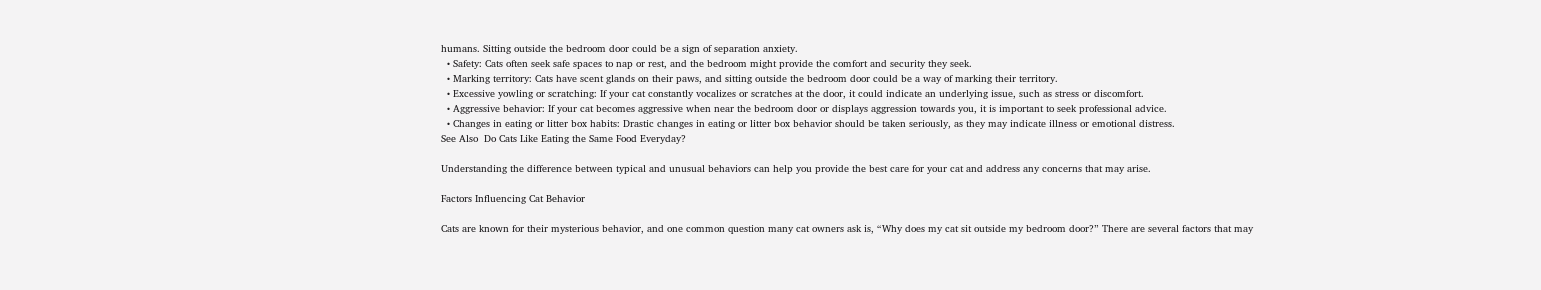humans. Sitting outside the bedroom door could be a sign of separation anxiety.
  • Safety: Cats often seek safe spaces to nap or rest, and the bedroom might provide the comfort and security they seek.
  • Marking territory: Cats have scent glands on their paws, and sitting outside the bedroom door could be a way of marking their territory.
  • Excessive yowling or scratching: If your cat constantly vocalizes or scratches at the door, it could indicate an underlying issue, such as stress or discomfort.
  • Aggressive behavior: If your cat becomes aggressive when near the bedroom door or displays aggression towards you, it is important to seek professional advice.
  • Changes in eating or litter box habits: Drastic changes in eating or litter box behavior should be taken seriously, as they may indicate illness or emotional distress.
See Also  Do Cats Like Eating the Same Food Everyday?

Understanding the difference between typical and unusual behaviors can help you provide the best care for your cat and address any concerns that may arise.

Factors Influencing Cat Behavior

Cats are known for their mysterious behavior, and one common question many cat owners ask is, “Why does my cat sit outside my bedroom door?” There are several factors that may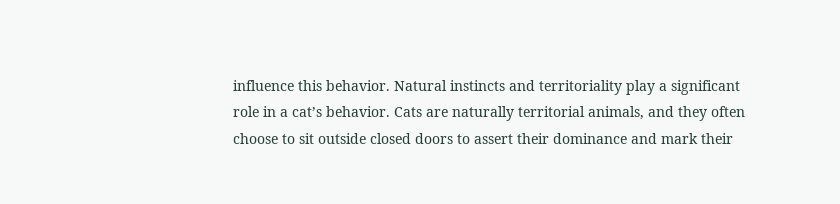influence this behavior. Natural instincts and territoriality play a significant role in a cat’s behavior. Cats are naturally territorial animals, and they often choose to sit outside closed doors to assert their dominance and mark their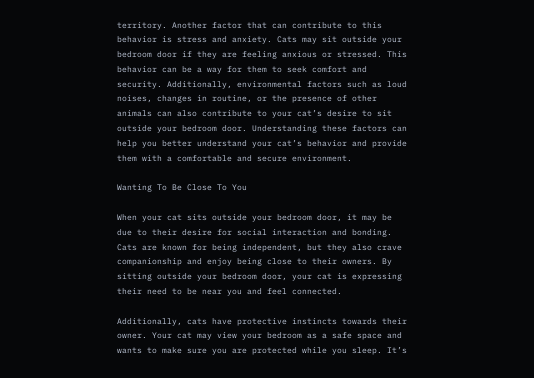territory. Another factor that can contribute to this behavior is stress and anxiety. Cats may sit outside your bedroom door if they are feeling anxious or stressed. This behavior can be a way for them to seek comfort and security. Additionally, environmental factors such as loud noises, changes in routine, or the presence of other animals can also contribute to your cat’s desire to sit outside your bedroom door. Understanding these factors can help you better understand your cat’s behavior and provide them with a comfortable and secure environment.

Wanting To Be Close To You

When your cat sits outside your bedroom door, it may be due to their desire for social interaction and bonding. Cats are known for being independent, but they also crave companionship and enjoy being close to their owners. By sitting outside your bedroom door, your cat is expressing their need to be near you and feel connected.

Additionally, cats have protective instincts towards their owner. Your cat may view your bedroom as a safe space and wants to make sure you are protected while you sleep. It’s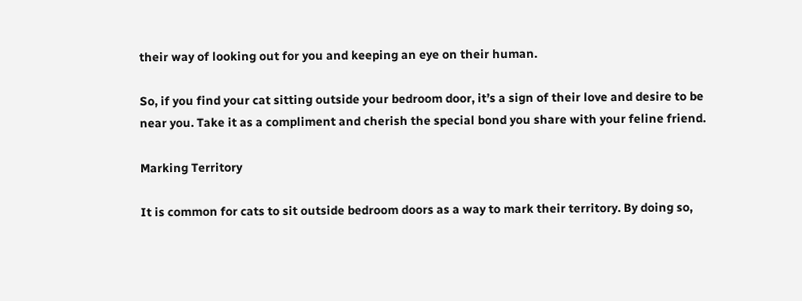their way of looking out for you and keeping an eye on their human.

So, if you find your cat sitting outside your bedroom door, it’s a sign of their love and desire to be near you. Take it as a compliment and cherish the special bond you share with your feline friend.

Marking Territory

It is common for cats to sit outside bedroom doors as a way to mark their territory. By doing so,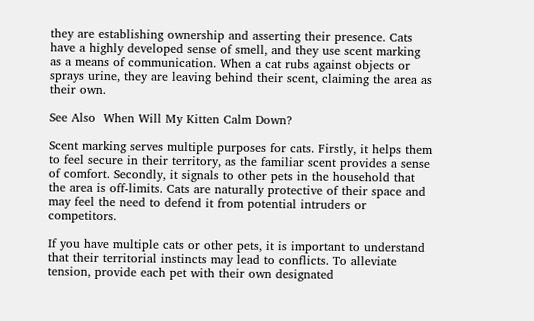they are establishing ownership and asserting their presence. Cats have a highly developed sense of smell, and they use scent marking as a means of communication. When a cat rubs against objects or sprays urine, they are leaving behind their scent, claiming the area as their own.

See Also  When Will My Kitten Calm Down?

Scent marking serves multiple purposes for cats. Firstly, it helps them to feel secure in their territory, as the familiar scent provides a sense of comfort. Secondly, it signals to other pets in the household that the area is off-limits. Cats are naturally protective of their space and may feel the need to defend it from potential intruders or competitors.

If you have multiple cats or other pets, it is important to understand that their territorial instincts may lead to conflicts. To alleviate tension, provide each pet with their own designated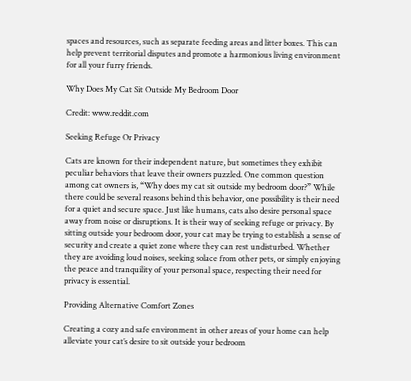spaces and resources, such as separate feeding areas and litter boxes. This can help prevent territorial disputes and promote a harmonious living environment for all your furry friends.

Why Does My Cat Sit Outside My Bedroom Door

Credit: www.reddit.com

Seeking Refuge Or Privacy

Cats are known for their independent nature, but sometimes they exhibit peculiar behaviors that leave their owners puzzled. One common question among cat owners is, “Why does my cat sit outside my bedroom door?” While there could be several reasons behind this behavior, one possibility is their need for a quiet and secure space. Just like humans, cats also desire personal space away from noise or disruptions. It is their way of seeking refuge or privacy. By sitting outside your bedroom door, your cat may be trying to establish a sense of security and create a quiet zone where they can rest undisturbed. Whether they are avoiding loud noises, seeking solace from other pets, or simply enjoying the peace and tranquility of your personal space, respecting their need for privacy is essential.

Providing Alternative Comfort Zones

Creating a cozy and safe environment in other areas of your home can help alleviate your cat’s desire to sit outside your bedroom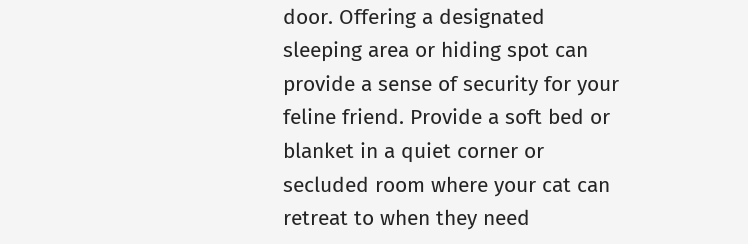door. Offering a designated sleeping area or hiding spot can provide a sense of security for your feline friend. Provide a soft bed or blanket in a quiet corner or secluded room where your cat can retreat to when they need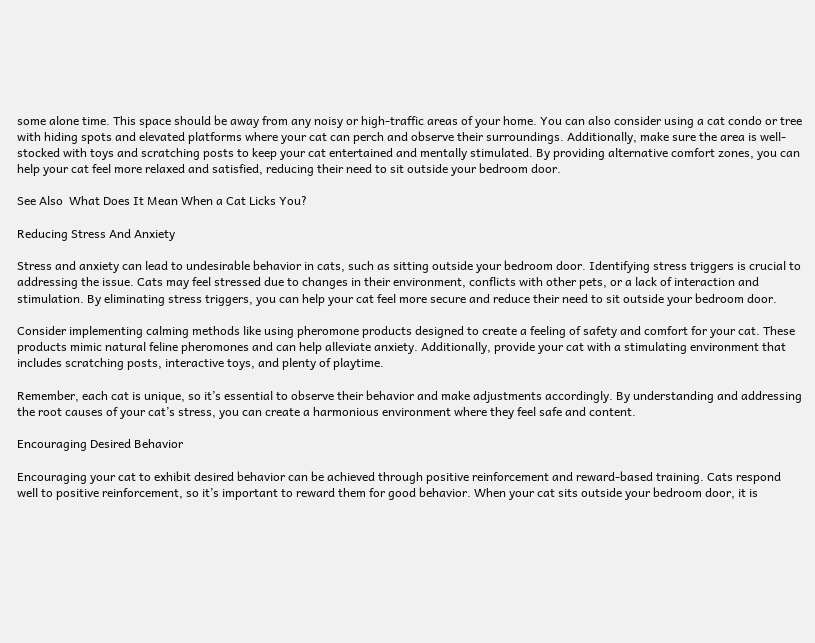some alone time. This space should be away from any noisy or high-traffic areas of your home. You can also consider using a cat condo or tree with hiding spots and elevated platforms where your cat can perch and observe their surroundings. Additionally, make sure the area is well-stocked with toys and scratching posts to keep your cat entertained and mentally stimulated. By providing alternative comfort zones, you can help your cat feel more relaxed and satisfied, reducing their need to sit outside your bedroom door.

See Also  What Does It Mean When a Cat Licks You?

Reducing Stress And Anxiety

Stress and anxiety can lead to undesirable behavior in cats, such as sitting outside your bedroom door. Identifying stress triggers is crucial to addressing the issue. Cats may feel stressed due to changes in their environment, conflicts with other pets, or a lack of interaction and stimulation. By eliminating stress triggers, you can help your cat feel more secure and reduce their need to sit outside your bedroom door.

Consider implementing calming methods like using pheromone products designed to create a feeling of safety and comfort for your cat. These products mimic natural feline pheromones and can help alleviate anxiety. Additionally, provide your cat with a stimulating environment that includes scratching posts, interactive toys, and plenty of playtime.

Remember, each cat is unique, so it’s essential to observe their behavior and make adjustments accordingly. By understanding and addressing the root causes of your cat’s stress, you can create a harmonious environment where they feel safe and content.

Encouraging Desired Behavior

Encouraging your cat to exhibit desired behavior can be achieved through positive reinforcement and reward-based training. Cats respond well to positive reinforcement, so it’s important to reward them for good behavior. When your cat sits outside your bedroom door, it is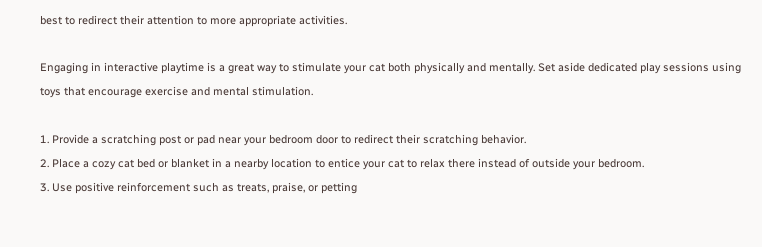best to redirect their attention to more appropriate activities.

Engaging in interactive playtime is a great way to stimulate your cat both physically and mentally. Set aside dedicated play sessions using toys that encourage exercise and mental stimulation.

1. Provide a scratching post or pad near your bedroom door to redirect their scratching behavior.
2. Place a cozy cat bed or blanket in a nearby location to entice your cat to relax there instead of outside your bedroom.
3. Use positive reinforcement such as treats, praise, or petting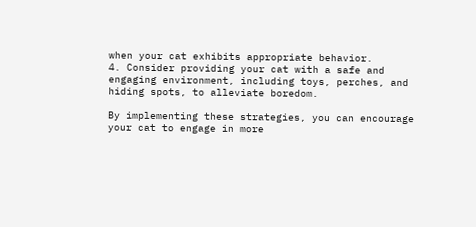when your cat exhibits appropriate behavior.
4. Consider providing your cat with a safe and engaging environment, including toys, perches, and hiding spots, to alleviate boredom.

By implementing these strategies, you can encourage your cat to engage in more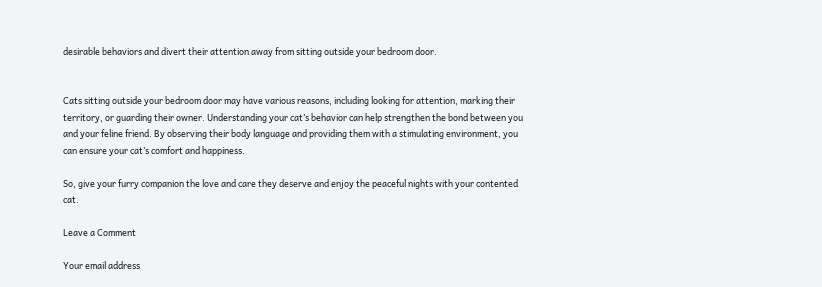desirable behaviors and divert their attention away from sitting outside your bedroom door.


Cats sitting outside your bedroom door may have various reasons, including looking for attention, marking their territory, or guarding their owner. Understanding your cat’s behavior can help strengthen the bond between you and your feline friend. By observing their body language and providing them with a stimulating environment, you can ensure your cat’s comfort and happiness.

So, give your furry companion the love and care they deserve and enjoy the peaceful nights with your contented cat.

Leave a Comment

Your email address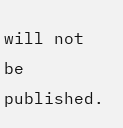will not be published.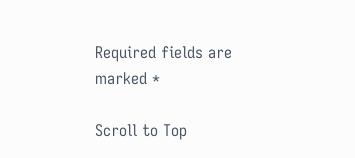Required fields are marked *

Scroll to Top